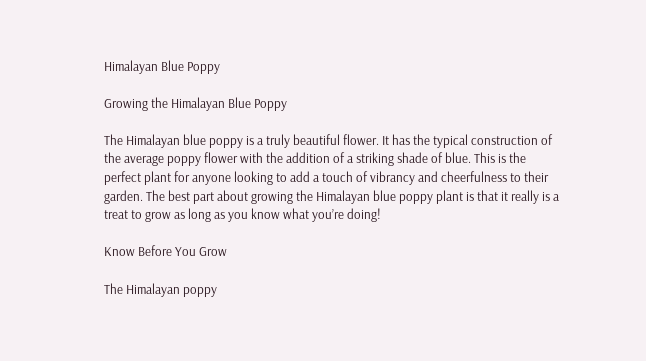Himalayan Blue Poppy

Growing the Himalayan Blue Poppy

The Himalayan blue poppy is a truly beautiful flower. It has the typical construction of the average poppy flower with the addition of a striking shade of blue. This is the perfect plant for anyone looking to add a touch of vibrancy and cheerfulness to their garden. The best part about growing the Himalayan blue poppy plant is that it really is a treat to grow as long as you know what you’re doing!

Know Before You Grow

The Himalayan poppy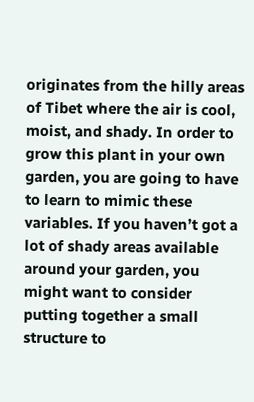originates from the hilly areas of Tibet where the air is cool, moist, and shady. In order to grow this plant in your own garden, you are going to have to learn to mimic these variables. If you haven’t got a lot of shady areas available around your garden, you might want to consider putting together a small structure to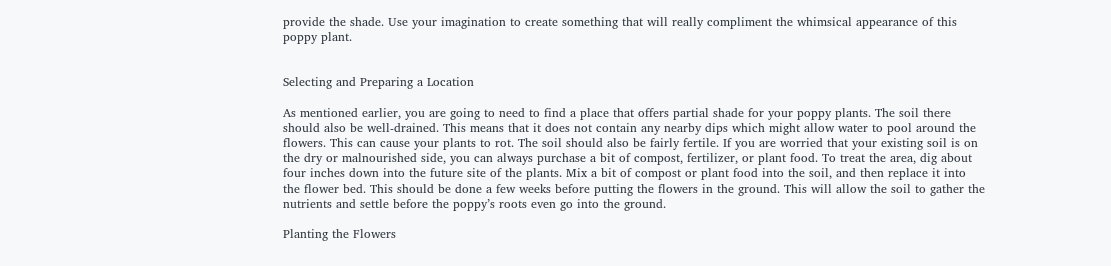provide the shade. Use your imagination to create something that will really compliment the whimsical appearance of this poppy plant.


Selecting and Preparing a Location

As mentioned earlier, you are going to need to find a place that offers partial shade for your poppy plants. The soil there should also be well-drained. This means that it does not contain any nearby dips which might allow water to pool around the flowers. This can cause your plants to rot. The soil should also be fairly fertile. If you are worried that your existing soil is on the dry or malnourished side, you can always purchase a bit of compost, fertilizer, or plant food. To treat the area, dig about four inches down into the future site of the plants. Mix a bit of compost or plant food into the soil, and then replace it into the flower bed. This should be done a few weeks before putting the flowers in the ground. This will allow the soil to gather the nutrients and settle before the poppy’s roots even go into the ground.

Planting the Flowers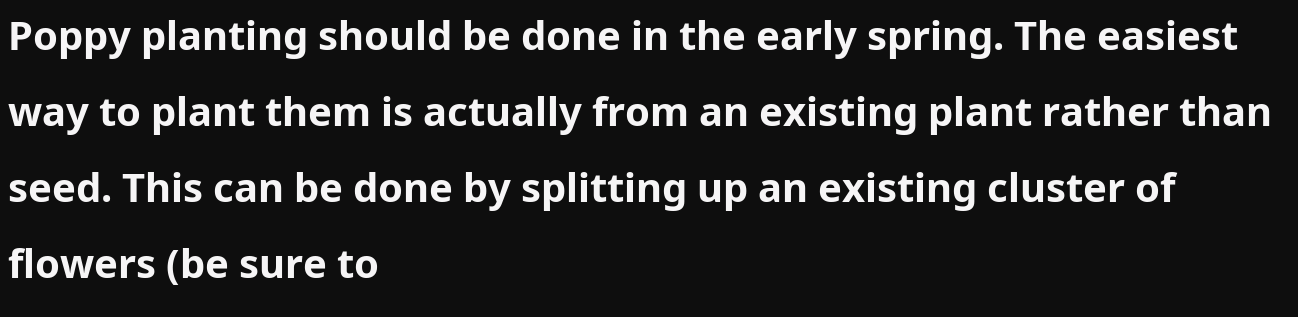Poppy planting should be done in the early spring. The easiest way to plant them is actually from an existing plant rather than seed. This can be done by splitting up an existing cluster of flowers (be sure to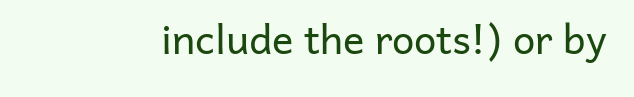include the roots!) or by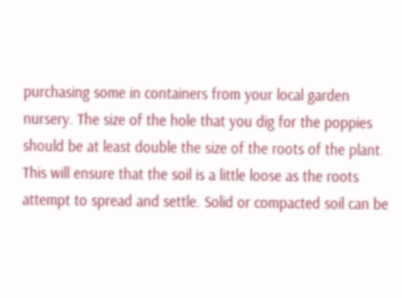purchasing some in containers from your local garden nursery. The size of the hole that you dig for the poppies should be at least double the size of the roots of the plant. This will ensure that the soil is a little loose as the roots attempt to spread and settle. Solid or compacted soil can be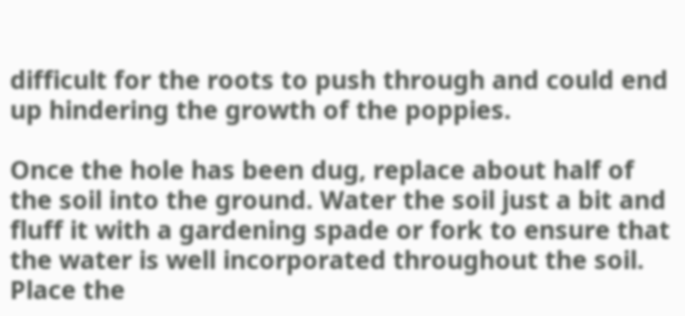difficult for the roots to push through and could end up hindering the growth of the poppies.

Once the hole has been dug, replace about half of the soil into the ground. Water the soil just a bit and fluff it with a gardening spade or fork to ensure that the water is well incorporated throughout the soil. Place the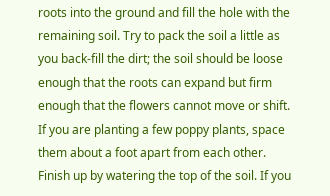roots into the ground and fill the hole with the remaining soil. Try to pack the soil a little as you back-fill the dirt; the soil should be loose enough that the roots can expand but firm enough that the flowers cannot move or shift. If you are planting a few poppy plants, space them about a foot apart from each other. Finish up by watering the top of the soil. If you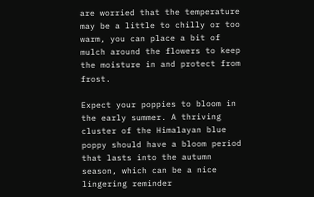are worried that the temperature may be a little to chilly or too warm, you can place a bit of mulch around the flowers to keep the moisture in and protect from frost.

Expect your poppies to bloom in the early summer. A thriving cluster of the Himalayan blue poppy should have a bloom period that lasts into the autumn season, which can be a nice lingering reminder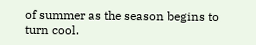of summer as the season begins to turn cool.